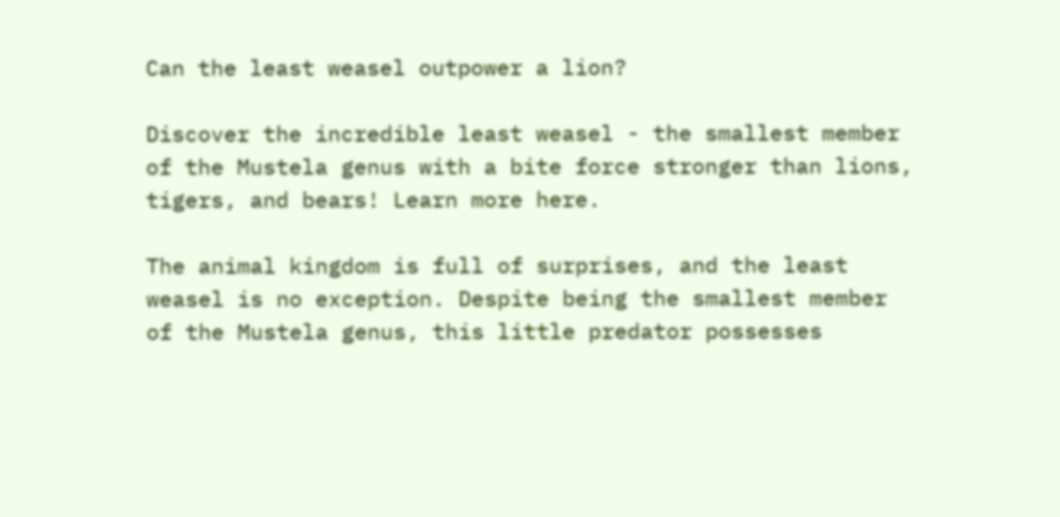Can the least weasel outpower a lion?

Discover the incredible least weasel - the smallest member of the Mustela genus with a bite force stronger than lions, tigers, and bears! Learn more here.

The animal kingdom is full of surprises, and the least weasel is no exception. Despite being the smallest member of the Mustela genus, this little predator possesses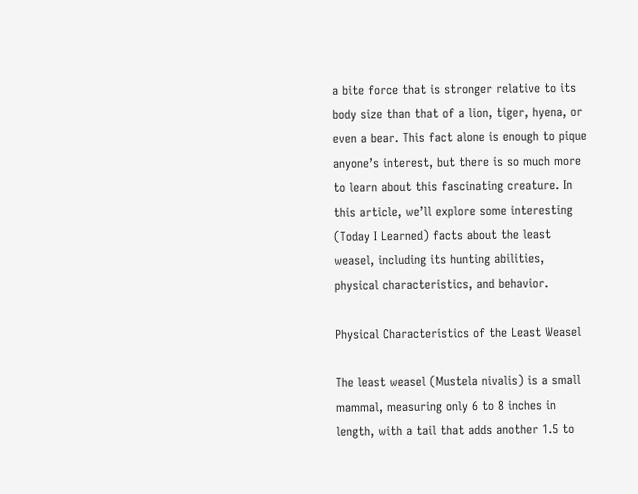a bite force that is stronger relative to its body size than that of a lion, tiger, hyena, or even a bear. This fact alone is enough to pique anyone’s interest, but there is so much more to learn about this fascinating creature. In this article, we’ll explore some interesting (Today I Learned) facts about the least weasel, including its hunting abilities, physical characteristics, and behavior.

Physical Characteristics of the Least Weasel

The least weasel (Mustela nivalis) is a small mammal, measuring only 6 to 8 inches in length, with a tail that adds another 1.5 to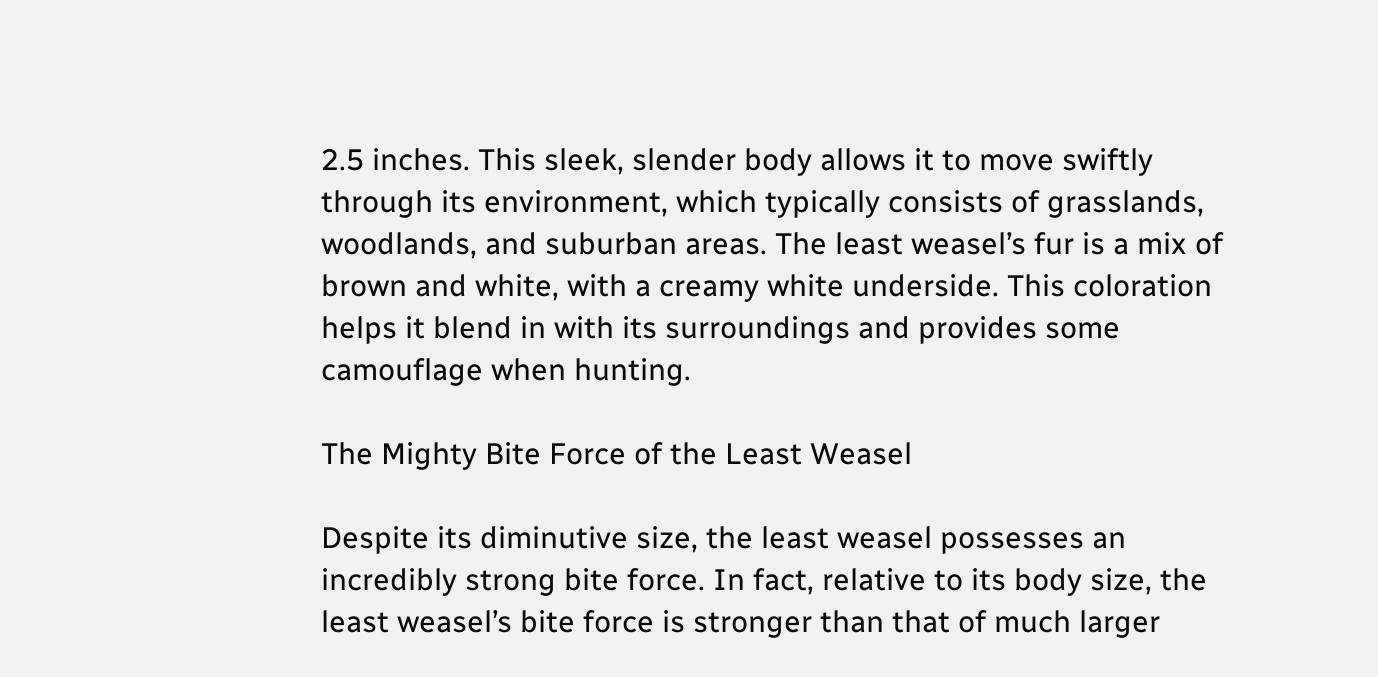2.5 inches. This sleek, slender body allows it to move swiftly through its environment, which typically consists of grasslands, woodlands, and suburban areas. The least weasel’s fur is a mix of brown and white, with a creamy white underside. This coloration helps it blend in with its surroundings and provides some camouflage when hunting.

The Mighty Bite Force of the Least Weasel

Despite its diminutive size, the least weasel possesses an incredibly strong bite force. In fact, relative to its body size, the least weasel’s bite force is stronger than that of much larger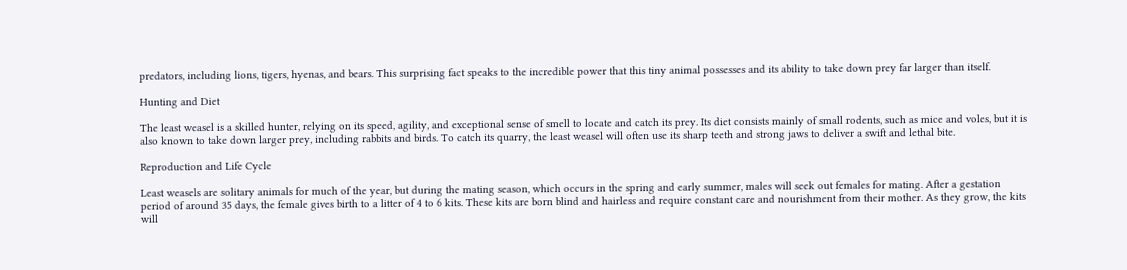predators, including lions, tigers, hyenas, and bears. This surprising fact speaks to the incredible power that this tiny animal possesses and its ability to take down prey far larger than itself.

Hunting and Diet

The least weasel is a skilled hunter, relying on its speed, agility, and exceptional sense of smell to locate and catch its prey. Its diet consists mainly of small rodents, such as mice and voles, but it is also known to take down larger prey, including rabbits and birds. To catch its quarry, the least weasel will often use its sharp teeth and strong jaws to deliver a swift and lethal bite.

Reproduction and Life Cycle

Least weasels are solitary animals for much of the year, but during the mating season, which occurs in the spring and early summer, males will seek out females for mating. After a gestation period of around 35 days, the female gives birth to a litter of 4 to 6 kits. These kits are born blind and hairless and require constant care and nourishment from their mother. As they grow, the kits will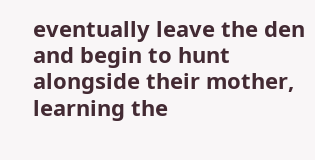eventually leave the den and begin to hunt alongside their mother, learning the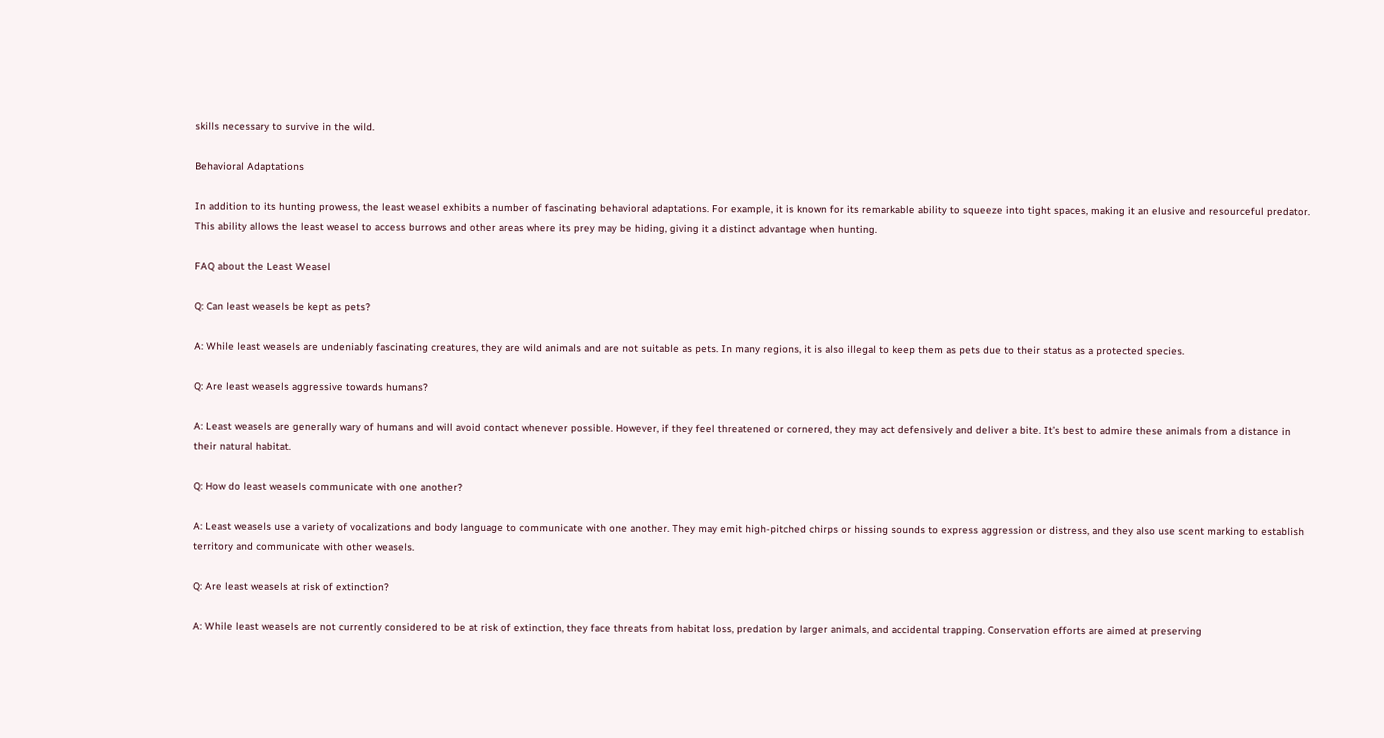skills necessary to survive in the wild.

Behavioral Adaptations

In addition to its hunting prowess, the least weasel exhibits a number of fascinating behavioral adaptations. For example, it is known for its remarkable ability to squeeze into tight spaces, making it an elusive and resourceful predator. This ability allows the least weasel to access burrows and other areas where its prey may be hiding, giving it a distinct advantage when hunting.

FAQ about the Least Weasel

Q: Can least weasels be kept as pets?

A: While least weasels are undeniably fascinating creatures, they are wild animals and are not suitable as pets. In many regions, it is also illegal to keep them as pets due to their status as a protected species.

Q: Are least weasels aggressive towards humans?

A: Least weasels are generally wary of humans and will avoid contact whenever possible. However, if they feel threatened or cornered, they may act defensively and deliver a bite. It’s best to admire these animals from a distance in their natural habitat.

Q: How do least weasels communicate with one another?

A: Least weasels use a variety of vocalizations and body language to communicate with one another. They may emit high-pitched chirps or hissing sounds to express aggression or distress, and they also use scent marking to establish territory and communicate with other weasels.

Q: Are least weasels at risk of extinction?

A: While least weasels are not currently considered to be at risk of extinction, they face threats from habitat loss, predation by larger animals, and accidental trapping. Conservation efforts are aimed at preserving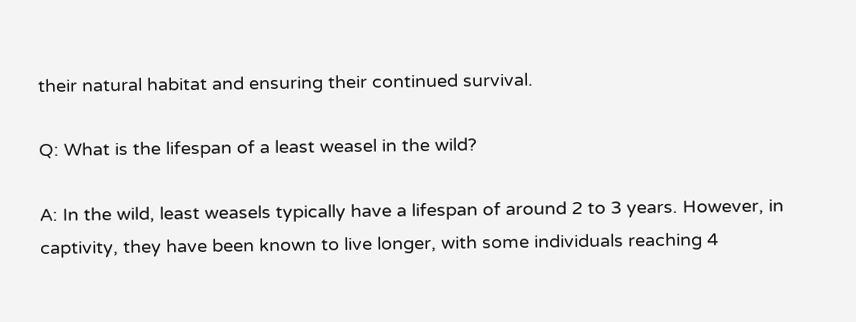their natural habitat and ensuring their continued survival.

Q: What is the lifespan of a least weasel in the wild?

A: In the wild, least weasels typically have a lifespan of around 2 to 3 years. However, in captivity, they have been known to live longer, with some individuals reaching 4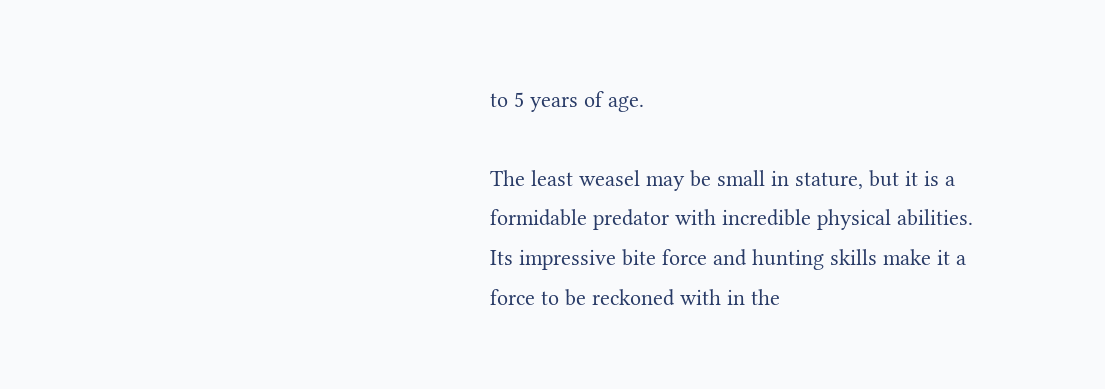to 5 years of age.

The least weasel may be small in stature, but it is a formidable predator with incredible physical abilities. Its impressive bite force and hunting skills make it a force to be reckoned with in the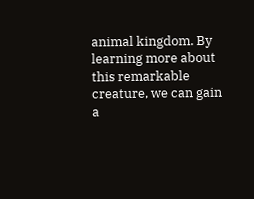animal kingdom. By learning more about this remarkable creature, we can gain a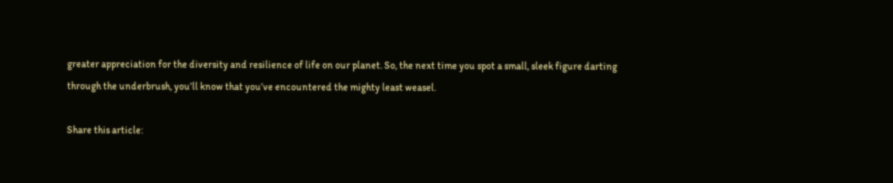greater appreciation for the diversity and resilience of life on our planet. So, the next time you spot a small, sleek figure darting through the underbrush, you’ll know that you’ve encountered the mighty least weasel.

Share this article: